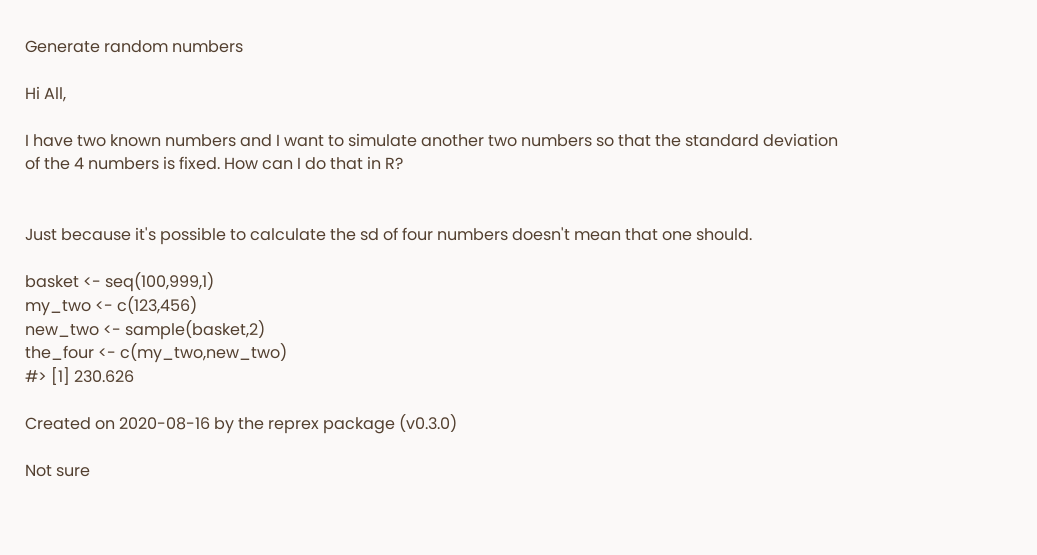Generate random numbers

Hi All,

I have two known numbers and I want to simulate another two numbers so that the standard deviation of the 4 numbers is fixed. How can I do that in R?


Just because it's possible to calculate the sd of four numbers doesn't mean that one should.

basket <- seq(100,999,1)
my_two <- c(123,456)
new_two <- sample(basket,2)
the_four <- c(my_two,new_two)
#> [1] 230.626

Created on 2020-08-16 by the reprex package (v0.3.0)

Not sure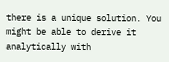there is a unique solution. You might be able to derive it analytically with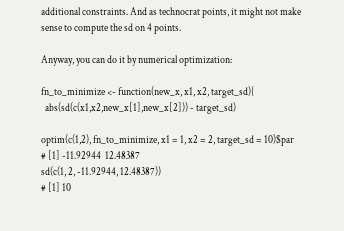additional constraints. And as technocrat points, it might not make sense to compute the sd on 4 points.

Anyway, you can do it by numerical optimization:

fn_to_minimize <- function(new_x, x1, x2, target_sd){
  abs(sd(c(x1,x2,new_x[1],new_x[2])) - target_sd)

optim(c(1,2), fn_to_minimize, x1 = 1, x2 = 2, target_sd = 10)$par
# [1] -11.92944  12.48387
sd(c(1, 2, -11.92944, 12.48387))
# [1] 10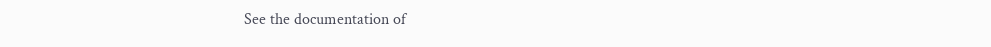See the documentation of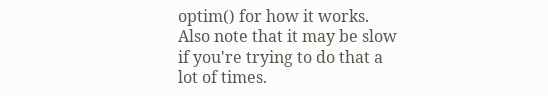optim() for how it works. Also note that it may be slow if you're trying to do that a lot of times.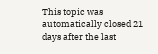This topic was automatically closed 21 days after the last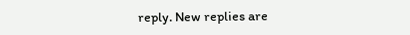reply. New replies are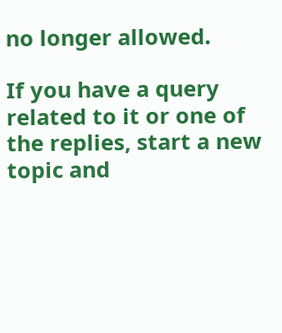no longer allowed.

If you have a query related to it or one of the replies, start a new topic and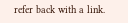refer back with a link.